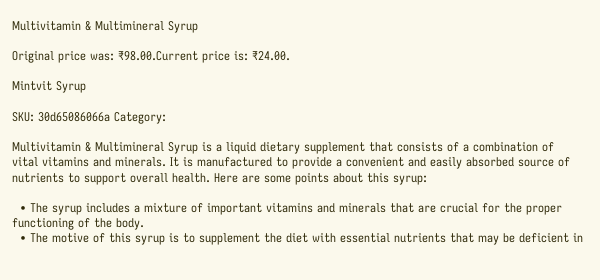Multivitamin & Multimineral Syrup

Original price was: ₹98.00.Current price is: ₹24.00.

Mintvit Syrup

SKU: 30d65086066a Category:

Multivitamin & Multimineral Syrup is a liquid dietary supplement that consists of a combination of vital vitamins and minerals. It is manufactured to provide a convenient and easily absorbed source of nutrients to support overall health. Here are some points about this syrup:

  • The syrup includes a mixture of important vitamins and minerals that are crucial for the proper functioning of the body.
  • The motive of this syrup is to supplement the diet with essential nutrients that may be deficient in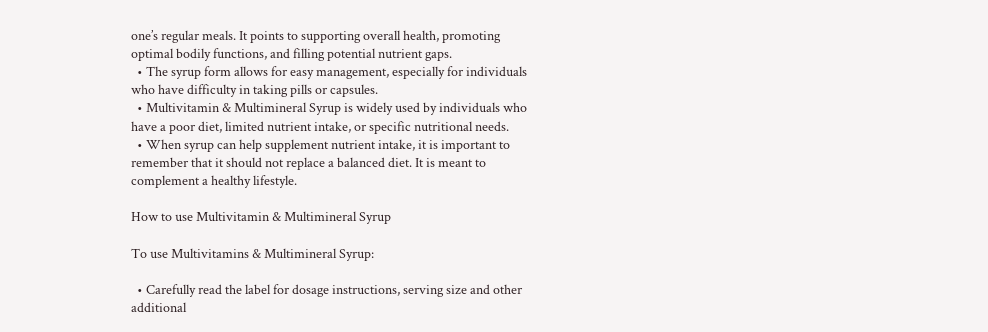one’s regular meals. It points to supporting overall health, promoting optimal bodily functions, and filling potential nutrient gaps.
  • The syrup form allows for easy management, especially for individuals who have difficulty in taking pills or capsules.
  • Multivitamin & Multimineral Syrup is widely used by individuals who have a poor diet, limited nutrient intake, or specific nutritional needs.
  • When syrup can help supplement nutrient intake, it is important to remember that it should not replace a balanced diet. It is meant to complement a healthy lifestyle.

How to use Multivitamin & Multimineral Syrup

To use Multivitamins & Multimineral Syrup:

  • Carefully read the label for dosage instructions, serving size and other additional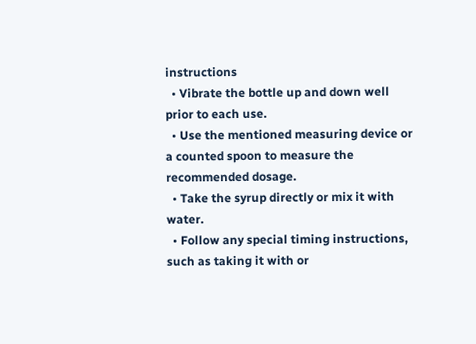instructions
  • Vibrate the bottle up and down well prior to each use.
  • Use the mentioned measuring device or a counted spoon to measure the recommended dosage.
  • Take the syrup directly or mix it with water.
  • Follow any special timing instructions, such as taking it with or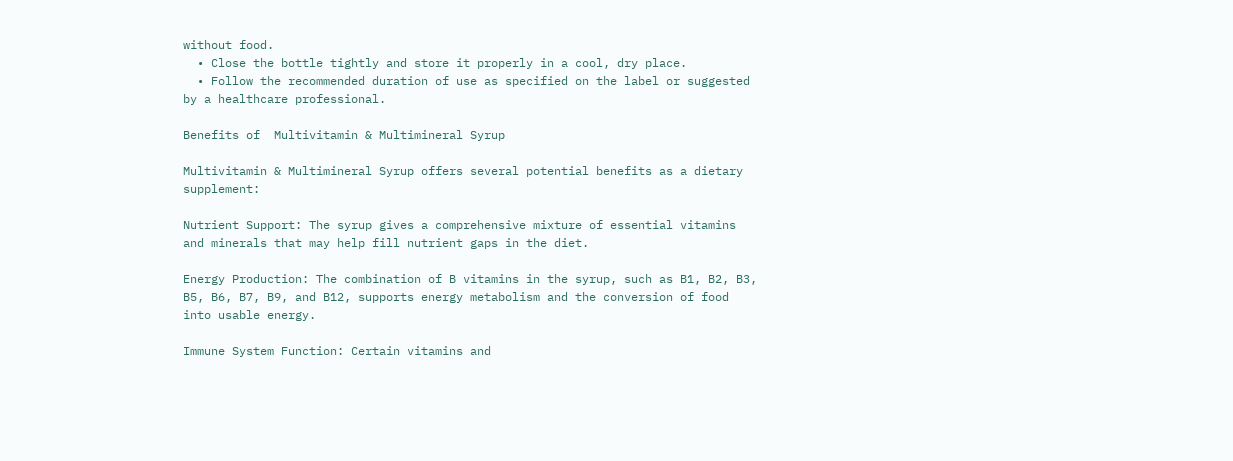without food.
  • Close the bottle tightly and store it properly in a cool, dry place.
  • Follow the recommended duration of use as specified on the label or suggested by a healthcare professional.

Benefits of  Multivitamin & Multimineral Syrup

Multivitamin & Multimineral Syrup offers several potential benefits as a dietary supplement:

Nutrient Support: The syrup gives a comprehensive mixture of essential vitamins and minerals that may help fill nutrient gaps in the diet.

Energy Production: The combination of B vitamins in the syrup, such as B1, B2, B3, B5, B6, B7, B9, and B12, supports energy metabolism and the conversion of food into usable energy.

Immune System Function: Certain vitamins and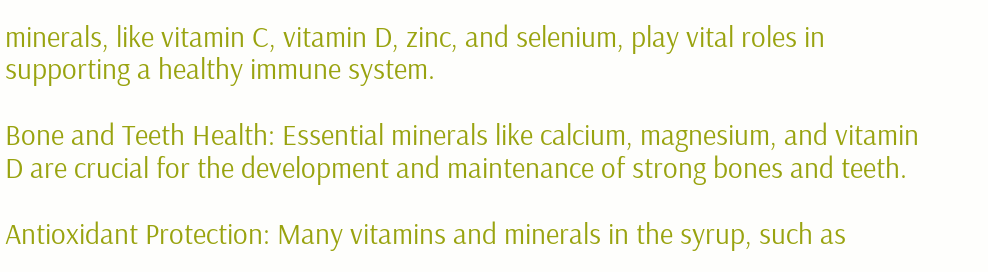minerals, like vitamin C, vitamin D, zinc, and selenium, play vital roles in supporting a healthy immune system.

Bone and Teeth Health: Essential minerals like calcium, magnesium, and vitamin D are crucial for the development and maintenance of strong bones and teeth.

Antioxidant Protection: Many vitamins and minerals in the syrup, such as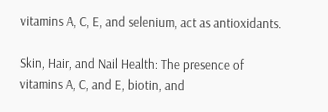vitamins A, C, E, and selenium, act as antioxidants.

Skin, Hair, and Nail Health: The presence of vitamins A, C, and E, biotin, and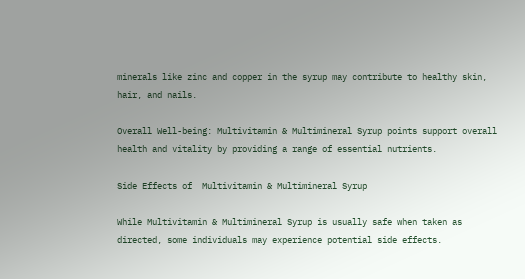minerals like zinc and copper in the syrup may contribute to healthy skin, hair, and nails.

Overall Well-being: Multivitamin & Multimineral Syrup points support overall health and vitality by providing a range of essential nutrients.

Side Effects of  Multivitamin & Multimineral Syrup

While Multivitamin & Multimineral Syrup is usually safe when taken as directed, some individuals may experience potential side effects.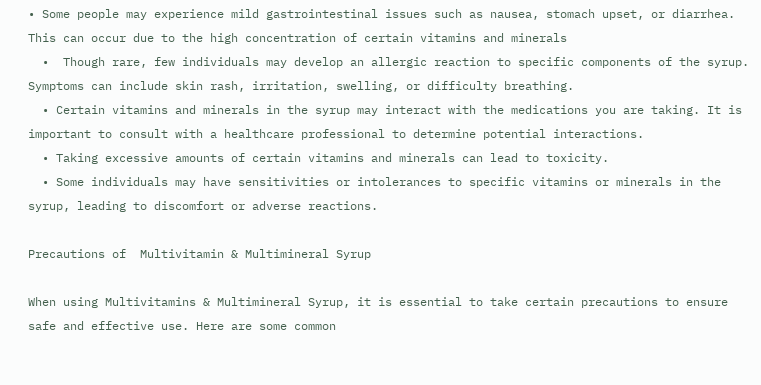• Some people may experience mild gastrointestinal issues such as nausea, stomach upset, or diarrhea. This can occur due to the high concentration of certain vitamins and minerals
  •  Though rare, few individuals may develop an allergic reaction to specific components of the syrup. Symptoms can include skin rash, irritation, swelling, or difficulty breathing.
  • Certain vitamins and minerals in the syrup may interact with the medications you are taking. It is important to consult with a healthcare professional to determine potential interactions.
  • Taking excessive amounts of certain vitamins and minerals can lead to toxicity.
  • Some individuals may have sensitivities or intolerances to specific vitamins or minerals in the syrup, leading to discomfort or adverse reactions.

Precautions of  Multivitamin & Multimineral Syrup

When using Multivitamins & Multimineral Syrup, it is essential to take certain precautions to ensure safe and effective use. Here are some common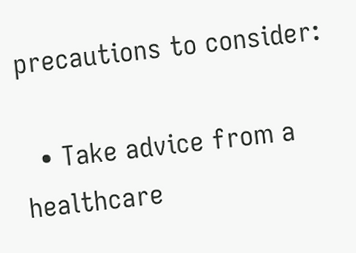precautions to consider:

  • Take advice from a healthcare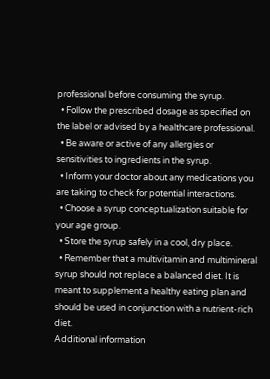professional before consuming the syrup.
  • Follow the prescribed dosage as specified on the label or advised by a healthcare professional.
  • Be aware or active of any allergies or sensitivities to ingredients in the syrup.
  • Inform your doctor about any medications you are taking to check for potential interactions.
  • Choose a syrup conceptualization suitable for your age group.
  • Store the syrup safely in a cool, dry place.
  • Remember that a multivitamin and multimineral syrup should not replace a balanced diet. It is meant to supplement a healthy eating plan and should be used in conjunction with a nutrient-rich diet.
Additional information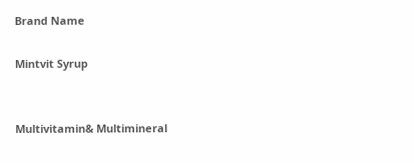Brand Name

Mintvit Syrup


Multivitamin& Multimineral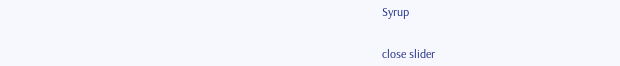Syrup


close slider